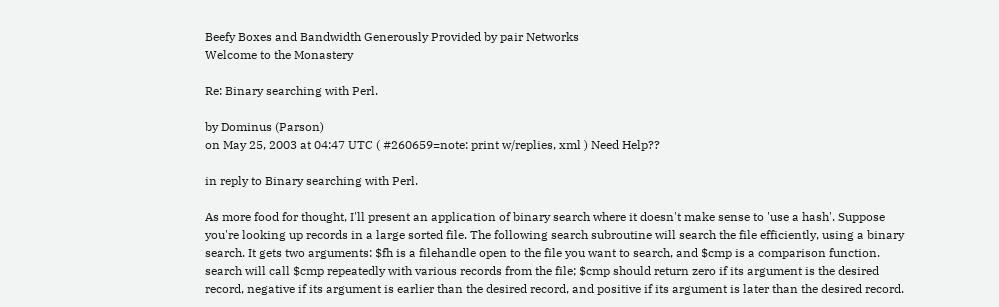Beefy Boxes and Bandwidth Generously Provided by pair Networks
Welcome to the Monastery

Re: Binary searching with Perl.

by Dominus (Parson)
on May 25, 2003 at 04:47 UTC ( #260659=note: print w/replies, xml ) Need Help??

in reply to Binary searching with Perl.

As more food for thought, I'll present an application of binary search where it doesn't make sense to 'use a hash'. Suppose you're looking up records in a large sorted file. The following search subroutine will search the file efficiently, using a binary search. It gets two arguments: $fh is a filehandle open to the file you want to search, and $cmp is a comparison function. search will call $cmp repeatedly with various records from the file; $cmp should return zero if its argument is the desired record, negative if its argument is earlier than the desired record, and positive if its argument is later than the desired record.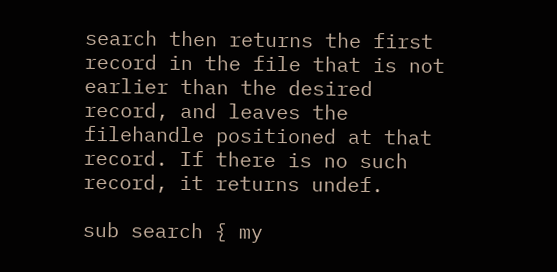search then returns the first record in the file that is not earlier than the desired record, and leaves the filehandle positioned at that record. If there is no such record, it returns undef.

sub search { my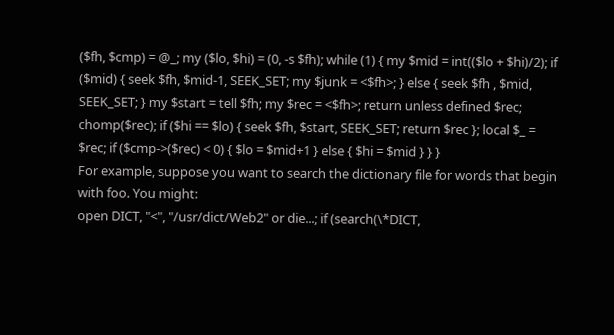($fh, $cmp) = @_; my ($lo, $hi) = (0, -s $fh); while (1) { my $mid = int(($lo + $hi)/2); if ($mid) { seek $fh, $mid-1, SEEK_SET; my $junk = <$fh>; } else { seek $fh , $mid, SEEK_SET; } my $start = tell $fh; my $rec = <$fh>; return unless defined $rec; chomp($rec); if ($hi == $lo) { seek $fh, $start, SEEK_SET; return $rec }; local $_ = $rec; if ($cmp->($rec) < 0) { $lo = $mid+1 } else { $hi = $mid } } }
For example, suppose you want to search the dictionary file for words that begin with foo. You might:
open DICT, "<", "/usr/dict/Web2" or die...; if (search(\*DICT,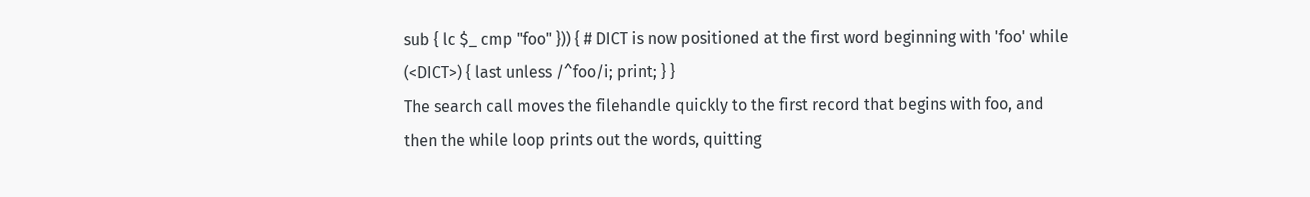sub { lc $_ cmp "foo" })) { # DICT is now positioned at the first word beginning with 'foo' while (<DICT>) { last unless /^foo/i; print; } }
The search call moves the filehandle quickly to the first record that begins with foo, and then the while loop prints out the words, quitting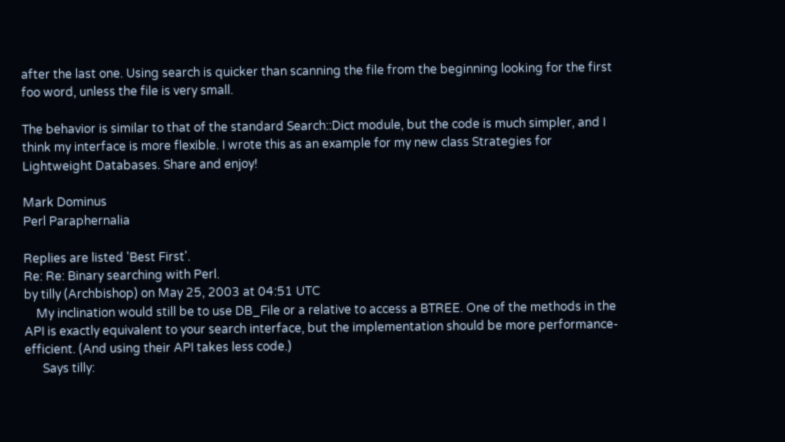after the last one. Using search is quicker than scanning the file from the beginning looking for the first foo word, unless the file is very small.

The behavior is similar to that of the standard Search::Dict module, but the code is much simpler, and I think my interface is more flexible. I wrote this as an example for my new class Strategies for Lightweight Databases. Share and enjoy!

Mark Dominus
Perl Paraphernalia

Replies are listed 'Best First'.
Re: Re: Binary searching with Perl.
by tilly (Archbishop) on May 25, 2003 at 04:51 UTC
    My inclination would still be to use DB_File or a relative to access a BTREE. One of the methods in the API is exactly equivalent to your search interface, but the implementation should be more performance-efficient. (And using their API takes less code.)
      Says tilly: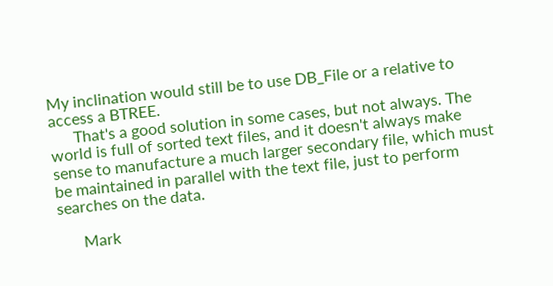My inclination would still be to use DB_File or a relative to access a BTREE.
      That's a good solution in some cases, but not always. The world is full of sorted text files, and it doesn't always make sense to manufacture a much larger secondary file, which must be maintained in parallel with the text file, just to perform searches on the data.

      Mark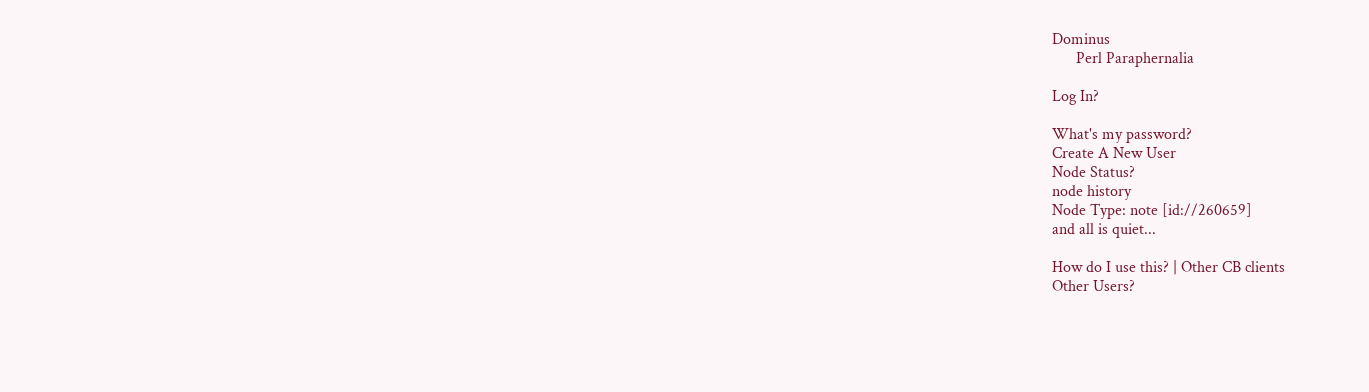Dominus
      Perl Paraphernalia

Log In?

What's my password?
Create A New User
Node Status?
node history
Node Type: note [id://260659]
and all is quiet...

How do I use this? | Other CB clients
Other Users?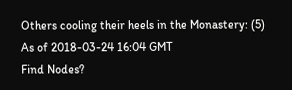Others cooling their heels in the Monastery: (5)
As of 2018-03-24 16:04 GMT
Find Nodes?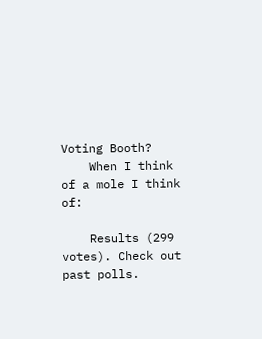Voting Booth?
    When I think of a mole I think of:

    Results (299 votes). Check out past polls.